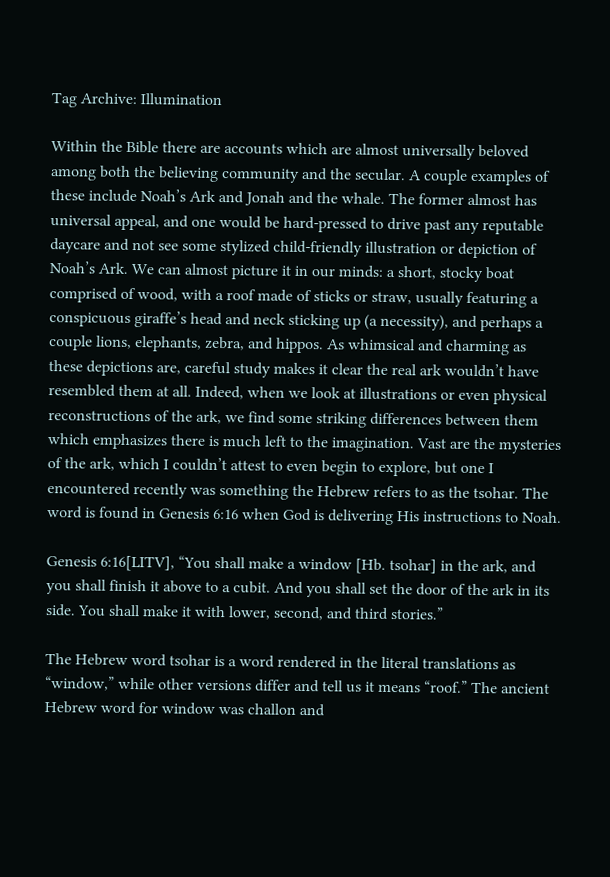Tag Archive: Illumination

Within the Bible there are accounts which are almost universally beloved among both the believing community and the secular. A couple examples of these include Noah’s Ark and Jonah and the whale. The former almost has universal appeal, and one would be hard-pressed to drive past any reputable daycare and not see some stylized child-friendly illustration or depiction of Noah’s Ark. We can almost picture it in our minds: a short, stocky boat comprised of wood, with a roof made of sticks or straw, usually featuring a conspicuous giraffe’s head and neck sticking up (a necessity), and perhaps a couple lions, elephants, zebra, and hippos. As whimsical and charming as these depictions are, careful study makes it clear the real ark wouldn’t have resembled them at all. Indeed, when we look at illustrations or even physical reconstructions of the ark, we find some striking differences between them which emphasizes there is much left to the imagination. Vast are the mysteries of the ark, which I couldn’t attest to even begin to explore, but one I encountered recently was something the Hebrew refers to as the tsohar. The word is found in Genesis 6:16 when God is delivering His instructions to Noah.

Genesis 6:16[LITV], “You shall make a window [Hb. tsohar] in the ark, and you shall finish it above to a cubit. And you shall set the door of the ark in its side. You shall make it with lower, second, and third stories.”

The Hebrew word tsohar is a word rendered in the literal translations as “window,” while other versions differ and tell us it means “roof.” The ancient Hebrew word for window was challon and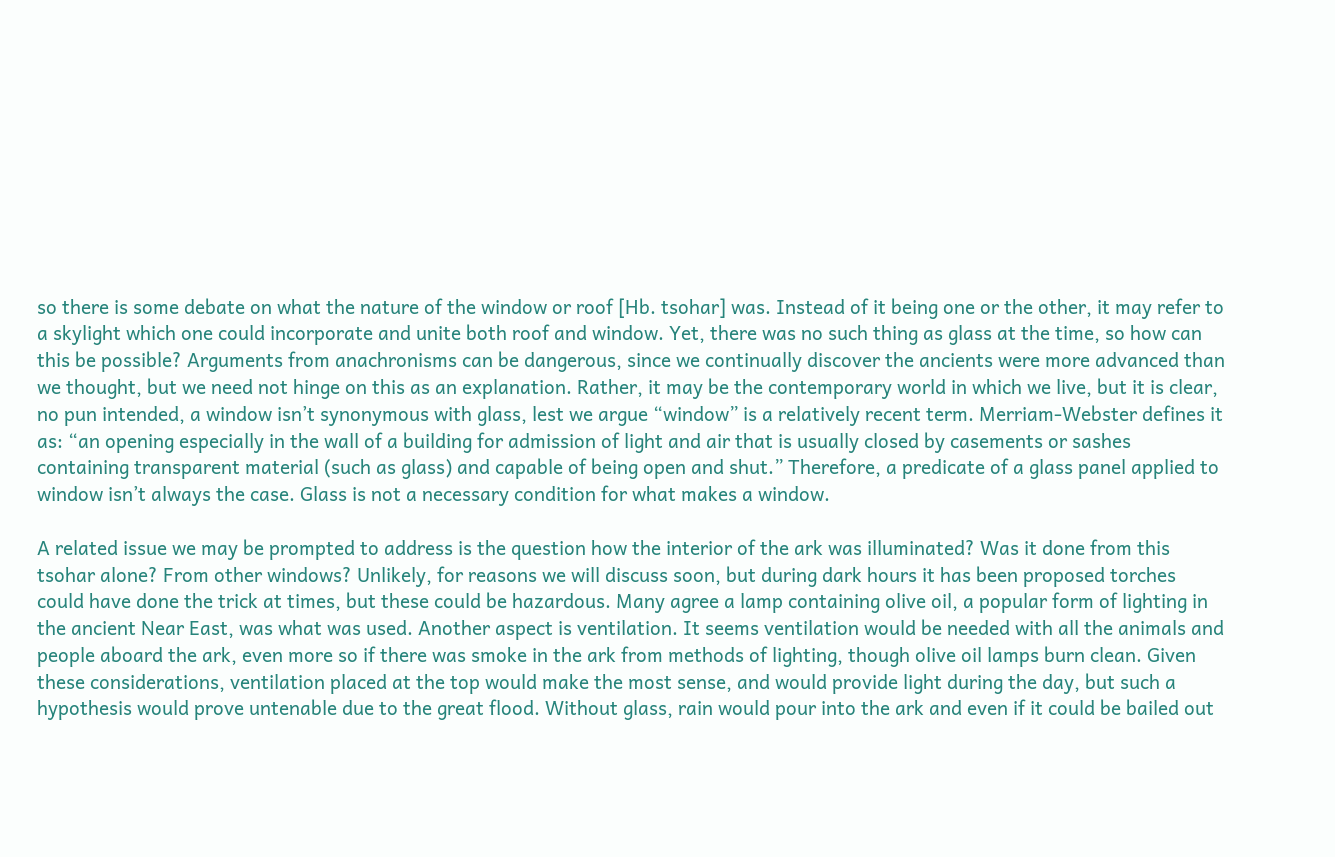so there is some debate on what the nature of the window or roof [Hb. tsohar] was. Instead of it being one or the other, it may refer to a skylight which one could incorporate and unite both roof and window. Yet, there was no such thing as glass at the time, so how can this be possible? Arguments from anachronisms can be dangerous, since we continually discover the ancients were more advanced than we thought, but we need not hinge on this as an explanation. Rather, it may be the contemporary world in which we live, but it is clear, no pun intended, a window isn’t synonymous with glass, lest we argue “window” is a relatively recent term. Merriam-Webster defines it as: “an opening especially in the wall of a building for admission of light and air that is usually closed by casements or sashes containing transparent material (such as glass) and capable of being open and shut.” Therefore, a predicate of a glass panel applied to window isn’t always the case. Glass is not a necessary condition for what makes a window.

A related issue we may be prompted to address is the question how the interior of the ark was illuminated? Was it done from this tsohar alone? From other windows? Unlikely, for reasons we will discuss soon, but during dark hours it has been proposed torches could have done the trick at times, but these could be hazardous. Many agree a lamp containing olive oil, a popular form of lighting in the ancient Near East, was what was used. Another aspect is ventilation. It seems ventilation would be needed with all the animals and people aboard the ark, even more so if there was smoke in the ark from methods of lighting, though olive oil lamps burn clean. Given these considerations, ventilation placed at the top would make the most sense, and would provide light during the day, but such a hypothesis would prove untenable due to the great flood. Without glass, rain would pour into the ark and even if it could be bailed out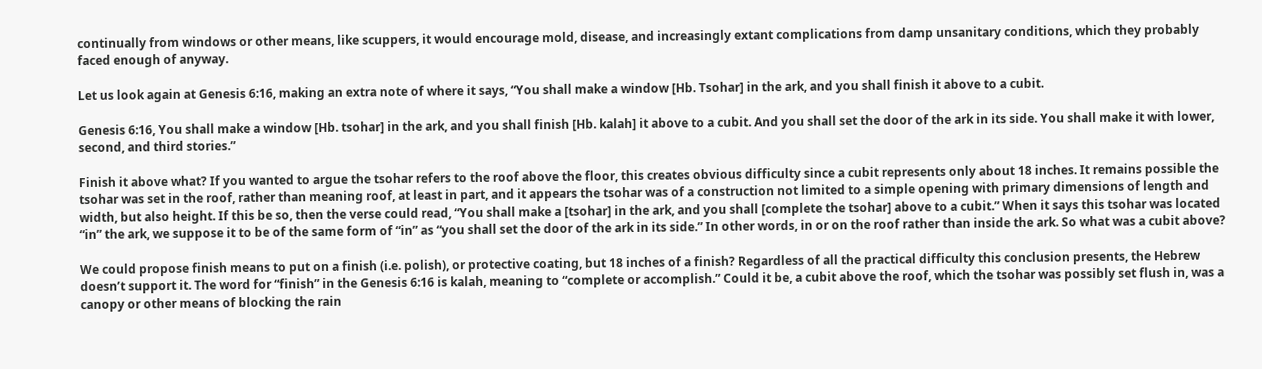continually from windows or other means, like scuppers, it would encourage mold, disease, and increasingly extant complications from damp unsanitary conditions, which they probably faced enough of anyway.

Let us look again at Genesis 6:16, making an extra note of where it says, “You shall make a window [Hb. Tsohar] in the ark, and you shall finish it above to a cubit.

Genesis 6:16, You shall make a window [Hb. tsohar] in the ark, and you shall finish [Hb. kalah] it above to a cubit. And you shall set the door of the ark in its side. You shall make it with lower, second, and third stories.”

Finish it above what? If you wanted to argue the tsohar refers to the roof above the floor, this creates obvious difficulty since a cubit represents only about 18 inches. It remains possible the tsohar was set in the roof, rather than meaning roof, at least in part, and it appears the tsohar was of a construction not limited to a simple opening with primary dimensions of length and width, but also height. If this be so, then the verse could read, “You shall make a [tsohar] in the ark, and you shall [complete the tsohar] above to a cubit.” When it says this tsohar was located “in” the ark, we suppose it to be of the same form of “in” as “you shall set the door of the ark in its side.” In other words, in or on the roof rather than inside the ark. So what was a cubit above?

We could propose finish means to put on a finish (i.e. polish), or protective coating, but 18 inches of a finish? Regardless of all the practical difficulty this conclusion presents, the Hebrew doesn’t support it. The word for “finish” in the Genesis 6:16 is kalah, meaning to “complete or accomplish.” Could it be, a cubit above the roof, which the tsohar was possibly set flush in, was a canopy or other means of blocking the rain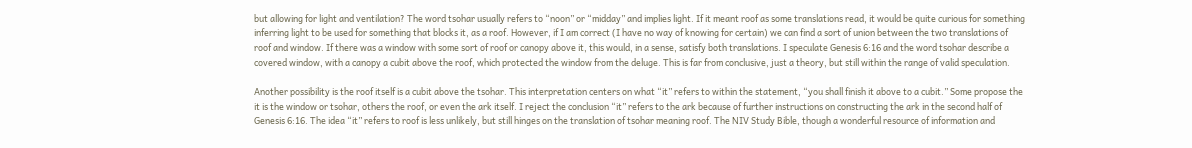but allowing for light and ventilation? The word tsohar usually refers to “noon” or “midday” and implies light. If it meant roof as some translations read, it would be quite curious for something inferring light to be used for something that blocks it, as a roof. However, if I am correct (I have no way of knowing for certain) we can find a sort of union between the two translations of roof and window. If there was a window with some sort of roof or canopy above it, this would, in a sense, satisfy both translations. I speculate Genesis 6:16 and the word tsohar describe a covered window, with a canopy a cubit above the roof, which protected the window from the deluge. This is far from conclusive, just a theory, but still within the range of valid speculation.

Another possibility is the roof itself is a cubit above the tsohar. This interpretation centers on what “it” refers to within the statement, “you shall finish it above to a cubit.” Some propose the it is the window or tsohar, others the roof, or even the ark itself. I reject the conclusion “it” refers to the ark because of further instructions on constructing the ark in the second half of Genesis 6:16. The idea “it” refers to roof is less unlikely, but still hinges on the translation of tsohar meaning roof. The NIV Study Bible, though a wonderful resource of information and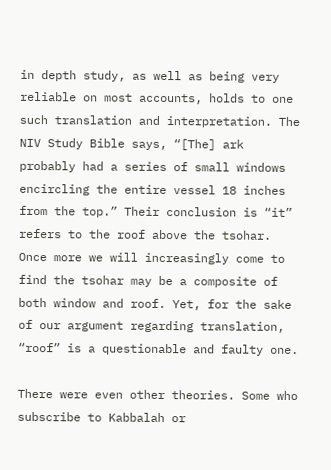in depth study, as well as being very reliable on most accounts, holds to one such translation and interpretation. The NIV Study Bible says, “[The] ark probably had a series of small windows encircling the entire vessel 18 inches from the top.” Their conclusion is “it” refers to the roof above the tsohar. Once more we will increasingly come to find the tsohar may be a composite of both window and roof. Yet, for the sake of our argument regarding translation, “roof” is a questionable and faulty one.

There were even other theories. Some who subscribe to Kabbalah or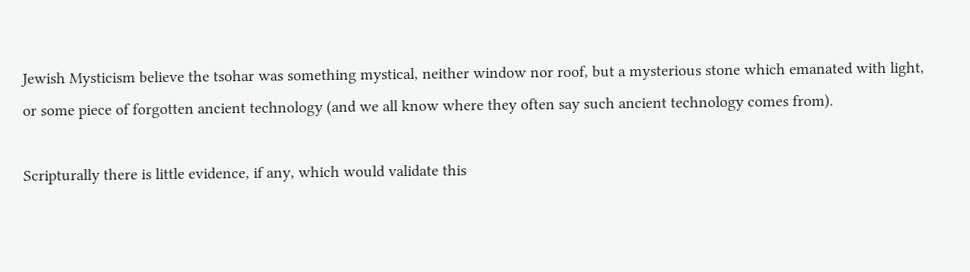Jewish Mysticism believe the tsohar was something mystical, neither window nor roof, but a mysterious stone which emanated with light, or some piece of forgotten ancient technology (and we all know where they often say such ancient technology comes from).

Scripturally there is little evidence, if any, which would validate this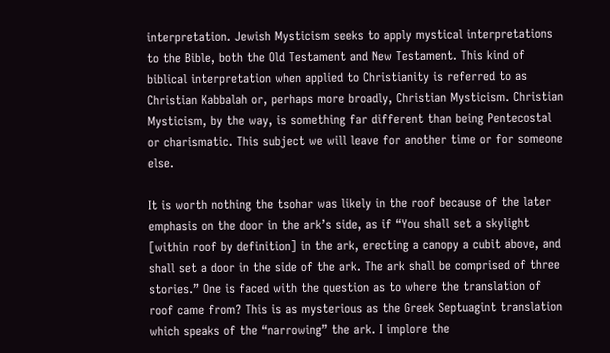interpretation. Jewish Mysticism seeks to apply mystical interpretations to the Bible, both the Old Testament and New Testament. This kind of biblical interpretation when applied to Christianity is referred to as Christian Kabbalah or, perhaps more broadly, Christian Mysticism. Christian Mysticism, by the way, is something far different than being Pentecostal or charismatic. This subject we will leave for another time or for someone else.

It is worth nothing the tsohar was likely in the roof because of the later emphasis on the door in the ark’s side, as if “You shall set a skylight [within roof by definition] in the ark, erecting a canopy a cubit above, and shall set a door in the side of the ark. The ark shall be comprised of three stories.” One is faced with the question as to where the translation of roof came from? This is as mysterious as the Greek Septuagint translation which speaks of the “narrowing” the ark. I implore the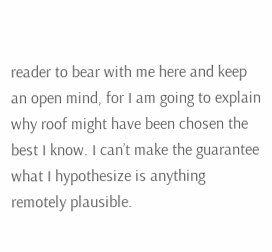reader to bear with me here and keep an open mind, for I am going to explain why roof might have been chosen the best I know. I can’t make the guarantee what I hypothesize is anything remotely plausible.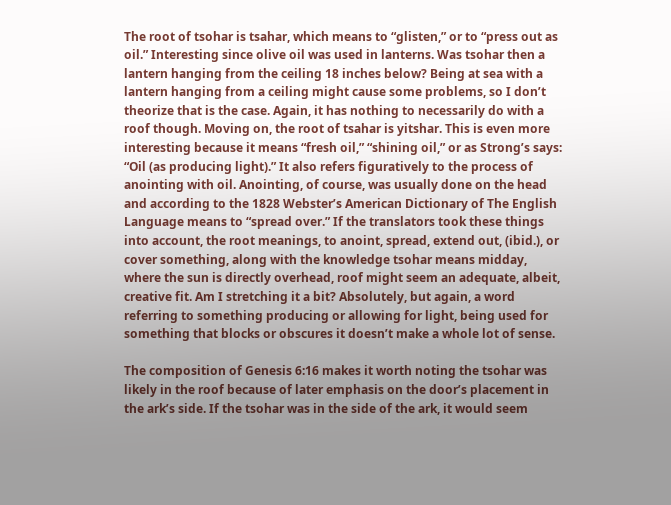The root of tsohar is tsahar, which means to “glisten,” or to “press out as oil.” Interesting since olive oil was used in lanterns. Was tsohar then a lantern hanging from the ceiling 18 inches below? Being at sea with a lantern hanging from a ceiling might cause some problems, so I don’t theorize that is the case. Again, it has nothing to necessarily do with a roof though. Moving on, the root of tsahar is yitshar. This is even more interesting because it means “fresh oil,” “shining oil,” or as Strong’s says: “Oil (as producing light).” It also refers figuratively to the process of anointing with oil. Anointing, of course, was usually done on the head and according to the 1828 Webster’s American Dictionary of The English Language means to “spread over.” If the translators took these things into account, the root meanings, to anoint, spread, extend out, (ibid.), or cover something, along with the knowledge tsohar means midday, where the sun is directly overhead, roof might seem an adequate, albeit, creative fit. Am I stretching it a bit? Absolutely, but again, a word referring to something producing or allowing for light, being used for something that blocks or obscures it doesn’t make a whole lot of sense.

The composition of Genesis 6:16 makes it worth noting the tsohar was likely in the roof because of later emphasis on the door’s placement in the ark’s side. If the tsohar was in the side of the ark, it would seem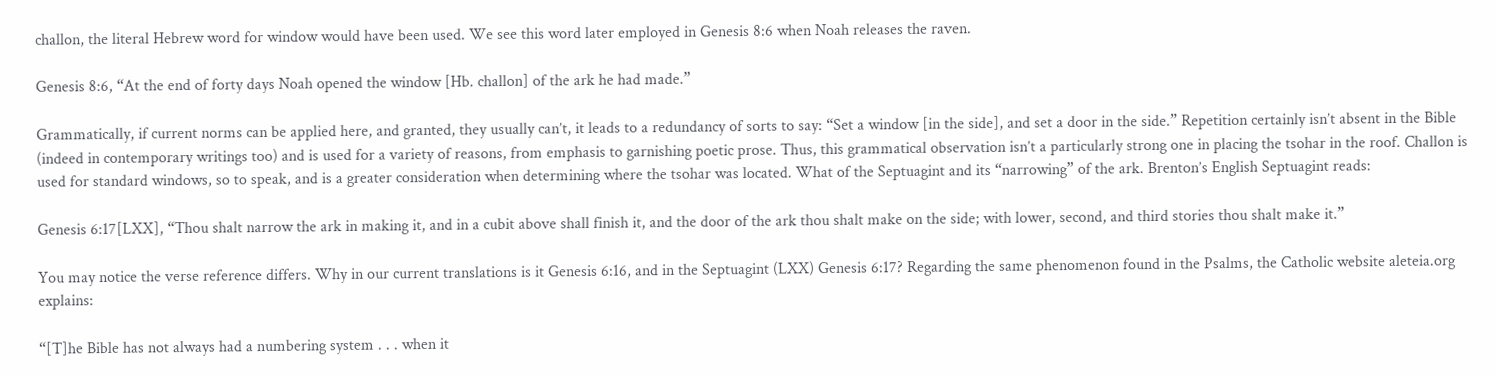challon, the literal Hebrew word for window would have been used. We see this word later employed in Genesis 8:6 when Noah releases the raven.

Genesis 8:6, “At the end of forty days Noah opened the window [Hb. challon] of the ark he had made.”

Grammatically, if current norms can be applied here, and granted, they usually can’t, it leads to a redundancy of sorts to say: “Set a window [in the side], and set a door in the side.” Repetition certainly isn’t absent in the Bible (indeed in contemporary writings too) and is used for a variety of reasons, from emphasis to garnishing poetic prose. Thus, this grammatical observation isn’t a particularly strong one in placing the tsohar in the roof. Challon is used for standard windows, so to speak, and is a greater consideration when determining where the tsohar was located. What of the Septuagint and its “narrowing” of the ark. Brenton’s English Septuagint reads:

Genesis 6:17[LXX], “Thou shalt narrow the ark in making it, and in a cubit above shall finish it, and the door of the ark thou shalt make on the side; with lower, second, and third stories thou shalt make it.”

You may notice the verse reference differs. Why in our current translations is it Genesis 6:16, and in the Septuagint (LXX) Genesis 6:17? Regarding the same phenomenon found in the Psalms, the Catholic website aleteia.org explains:

“[T]he Bible has not always had a numbering system . . . when it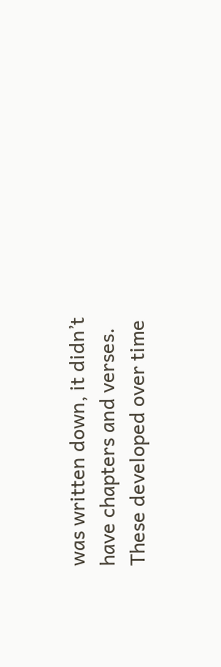was written down, it didn’t have chapters and verses. These developed over time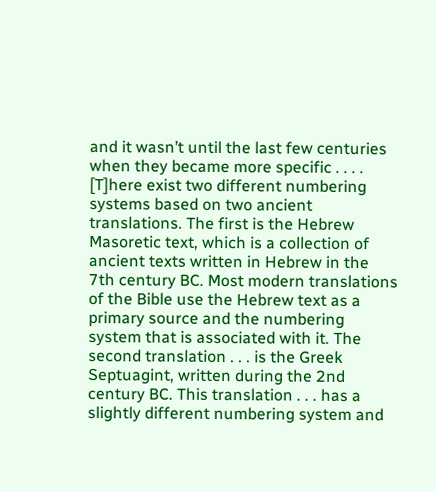and it wasn’t until the last few centuries when they became more specific . . . . [T]here exist two different numbering systems based on two ancient translations. The first is the Hebrew Masoretic text, which is a collection of ancient texts written in Hebrew in the 7th century BC. Most modern translations of the Bible use the Hebrew text as a primary source and the numbering system that is associated with it. The second translation . . . is the Greek Septuagint, written during the 2nd century BC. This translation . . . has a slightly different numbering system and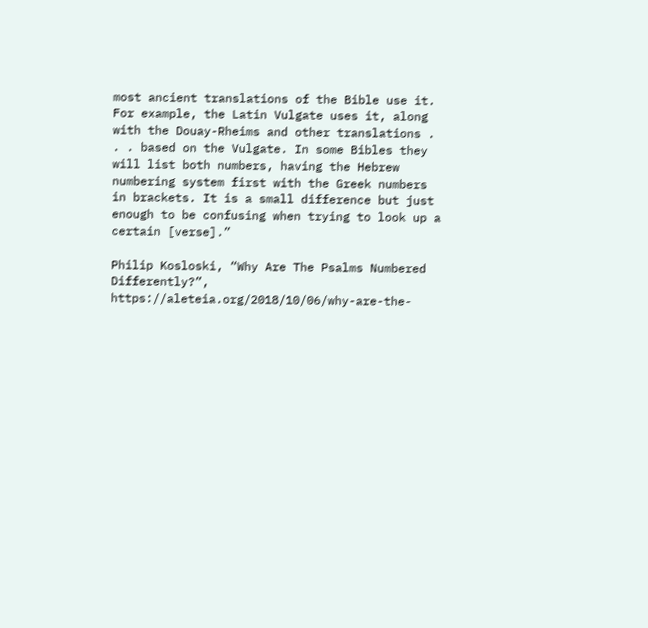most ancient translations of the Bible use it. For example, the Latin Vulgate uses it, along with the Douay-Rheims and other translations . . . based on the Vulgate. In some Bibles they will list both numbers, having the Hebrew numbering system first with the Greek numbers in brackets. It is a small difference but just enough to be confusing when trying to look up a certain [verse].”

Philip Kosloski, “Why Are The Psalms Numbered Differently?”, https://aleteia.org/2018/10/06/why-are-the-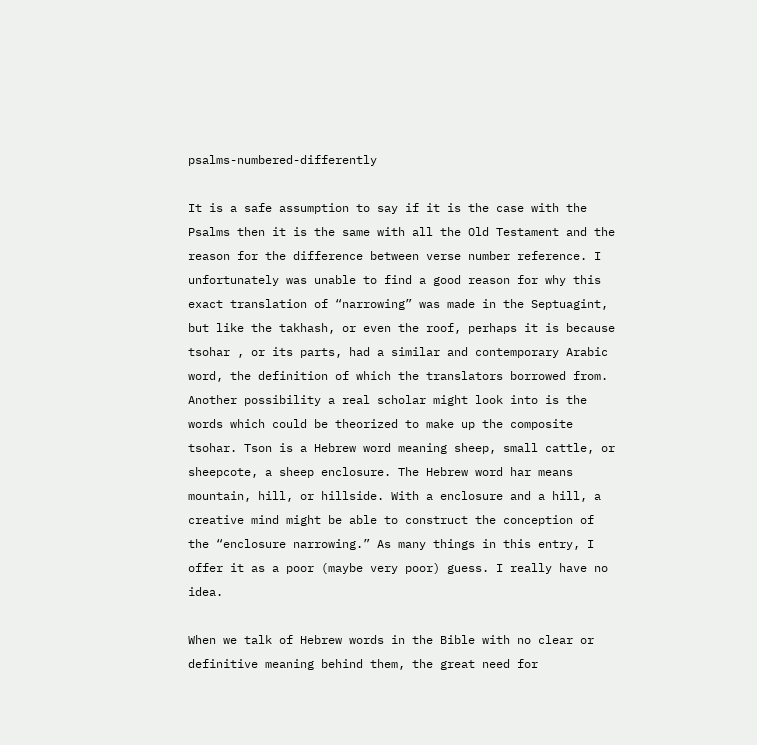psalms-numbered-differently

It is a safe assumption to say if it is the case with the Psalms then it is the same with all the Old Testament and the reason for the difference between verse number reference. I unfortunately was unable to find a good reason for why this exact translation of “narrowing” was made in the Septuagint, but like the takhash, or even the roof, perhaps it is because tsohar , or its parts, had a similar and contemporary Arabic word, the definition of which the translators borrowed from. Another possibility a real scholar might look into is the words which could be theorized to make up the composite tsohar. Tson is a Hebrew word meaning sheep, small cattle, or sheepcote, a sheep enclosure. The Hebrew word har means mountain, hill, or hillside. With a enclosure and a hill, a creative mind might be able to construct the conception of the “enclosure narrowing.” As many things in this entry, I offer it as a poor (maybe very poor) guess. I really have no idea.

When we talk of Hebrew words in the Bible with no clear or definitive meaning behind them, the great need for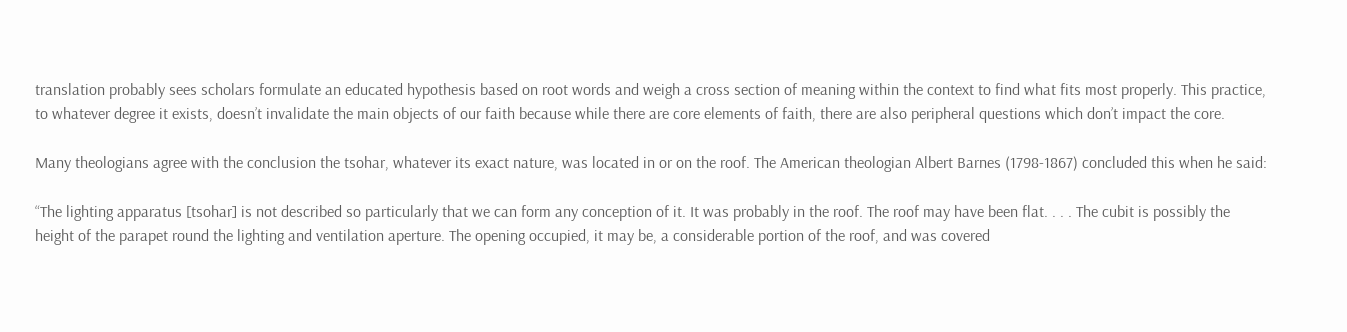translation probably sees scholars formulate an educated hypothesis based on root words and weigh a cross section of meaning within the context to find what fits most properly. This practice, to whatever degree it exists, doesn’t invalidate the main objects of our faith because while there are core elements of faith, there are also peripheral questions which don’t impact the core.

Many theologians agree with the conclusion the tsohar, whatever its exact nature, was located in or on the roof. The American theologian Albert Barnes (1798-1867) concluded this when he said:

“The lighting apparatus [tsohar] is not described so particularly that we can form any conception of it. It was probably in the roof. The roof may have been flat. . . . The cubit is possibly the height of the parapet round the lighting and ventilation aperture. The opening occupied, it may be, a considerable portion of the roof, and was covered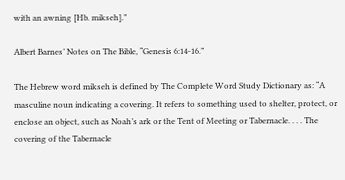with an awning [Hb. mikseh].”

Albert Barnes’ Notes on The Bible, “Genesis 6:14-16.”

The Hebrew word mikseh is defined by The Complete Word Study Dictionary as: “A masculine noun indicating a covering. It refers to something used to shelter, protect, or enclose an object, such as Noah’s ark or the Tent of Meeting or Tabernacle. . . . The covering of the Tabernacle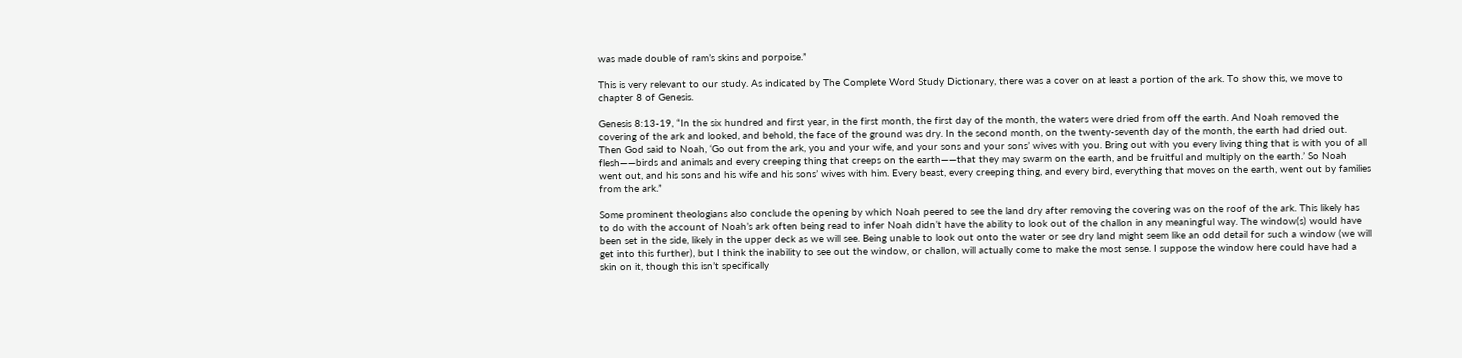was made double of ram’s skins and porpoise.”

This is very relevant to our study. As indicated by The Complete Word Study Dictionary, there was a cover on at least a portion of the ark. To show this, we move to chapter 8 of Genesis.

Genesis 8:13-19, “In the six hundred and first year, in the first month, the first day of the month, the waters were dried from off the earth. And Noah removed the covering of the ark and looked, and behold, the face of the ground was dry. In the second month, on the twenty-seventh day of the month, the earth had dried out. Then God said to Noah, ‘Go out from the ark, you and your wife, and your sons and your sons’ wives with you. Bring out with you every living thing that is with you of all flesh——birds and animals and every creeping thing that creeps on the earth——that they may swarm on the earth, and be fruitful and multiply on the earth.’ So Noah went out, and his sons and his wife and his sons’ wives with him. Every beast, every creeping thing, and every bird, everything that moves on the earth, went out by families from the ark.”

Some prominent theologians also conclude the opening by which Noah peered to see the land dry after removing the covering was on the roof of the ark. This likely has to do with the account of Noah’s ark often being read to infer Noah didn’t have the ability to look out of the challon in any meaningful way. The window(s) would have been set in the side, likely in the upper deck as we will see. Being unable to look out onto the water or see dry land might seem like an odd detail for such a window (we will get into this further), but I think the inability to see out the window, or challon, will actually come to make the most sense. I suppose the window here could have had a skin on it, though this isn’t specifically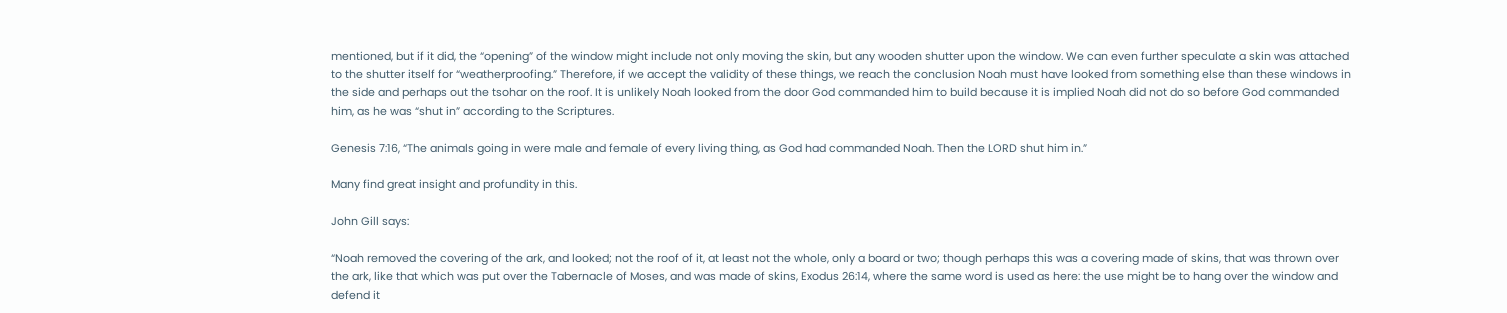mentioned, but if it did, the “opening” of the window might include not only moving the skin, but any wooden shutter upon the window. We can even further speculate a skin was attached to the shutter itself for “weatherproofing.” Therefore, if we accept the validity of these things, we reach the conclusion Noah must have looked from something else than these windows in the side and perhaps out the tsohar on the roof. It is unlikely Noah looked from the door God commanded him to build because it is implied Noah did not do so before God commanded him, as he was “shut in” according to the Scriptures.

Genesis 7:16, “The animals going in were male and female of every living thing, as God had commanded Noah. Then the LORD shut him in.”

Many find great insight and profundity in this.

John Gill says:

“Noah removed the covering of the ark, and looked; not the roof of it, at least not the whole, only a board or two; though perhaps this was a covering made of skins, that was thrown over the ark, like that which was put over the Tabernacle of Moses, and was made of skins, Exodus 26:14, where the same word is used as here: the use might be to hang over the window and defend it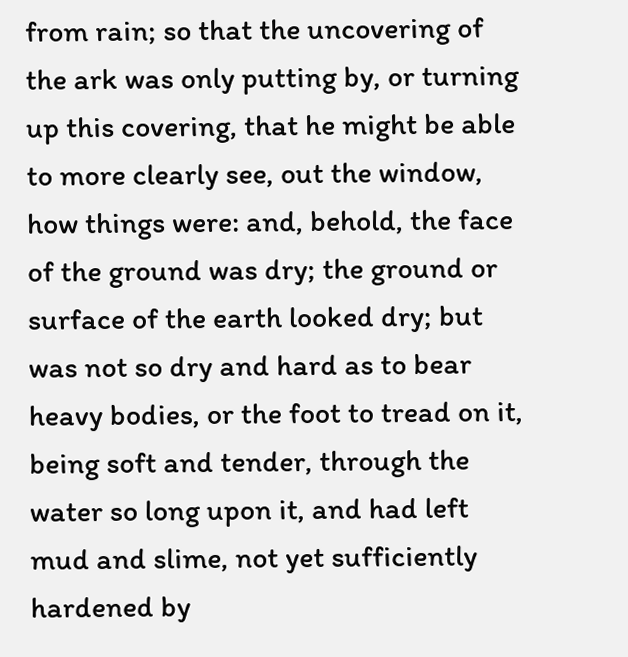from rain; so that the uncovering of the ark was only putting by, or turning up this covering, that he might be able to more clearly see, out the window, how things were: and, behold, the face of the ground was dry; the ground or surface of the earth looked dry; but was not so dry and hard as to bear heavy bodies, or the foot to tread on it, being soft and tender, through the water so long upon it, and had left mud and slime, not yet sufficiently hardened by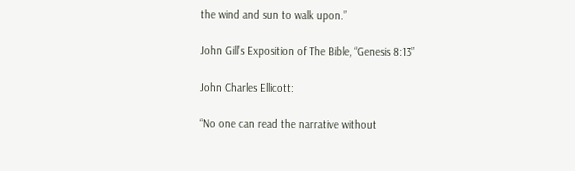the wind and sun to walk upon.”

John Gill’s Exposition of The Bible, “Genesis 8:13”

John Charles Ellicott:

“No one can read the narrative without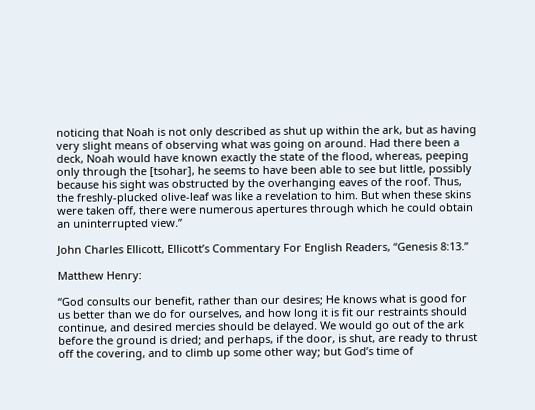noticing that Noah is not only described as shut up within the ark, but as having very slight means of observing what was going on around. Had there been a deck, Noah would have known exactly the state of the flood, whereas, peeping only through the [tsohar], he seems to have been able to see but little, possibly because his sight was obstructed by the overhanging eaves of the roof. Thus, the freshly-plucked olive-leaf was like a revelation to him. But when these skins were taken off, there were numerous apertures through which he could obtain an uninterrupted view.”

John Charles Ellicott, Ellicott’s Commentary For English Readers, “Genesis 8:13.”

Matthew Henry:

“God consults our benefit, rather than our desires; He knows what is good for us better than we do for ourselves, and how long it is fit our restraints should continue, and desired mercies should be delayed. We would go out of the ark before the ground is dried; and perhaps, if the door, is shut, are ready to thrust off the covering, and to climb up some other way; but God’s time of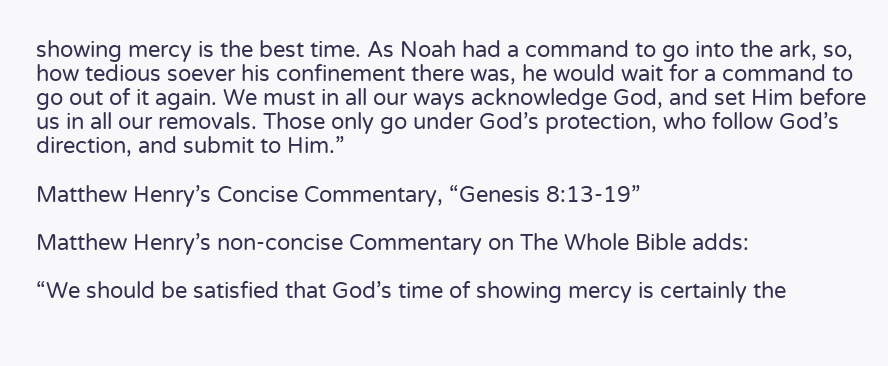showing mercy is the best time. As Noah had a command to go into the ark, so, how tedious soever his confinement there was, he would wait for a command to go out of it again. We must in all our ways acknowledge God, and set Him before us in all our removals. Those only go under God’s protection, who follow God’s direction, and submit to Him.”

Matthew Henry’s Concise Commentary, “Genesis 8:13-19”

Matthew Henry’s non-concise Commentary on The Whole Bible adds:

“We should be satisfied that God’s time of showing mercy is certainly the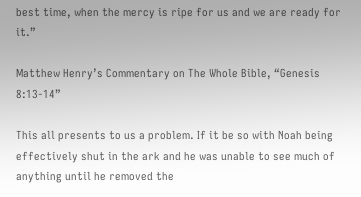best time, when the mercy is ripe for us and we are ready for it.”

Matthew Henry’s Commentary on The Whole Bible, “Genesis 8:13-14”

This all presents to us a problem. If it be so with Noah being effectively shut in the ark and he was unable to see much of anything until he removed the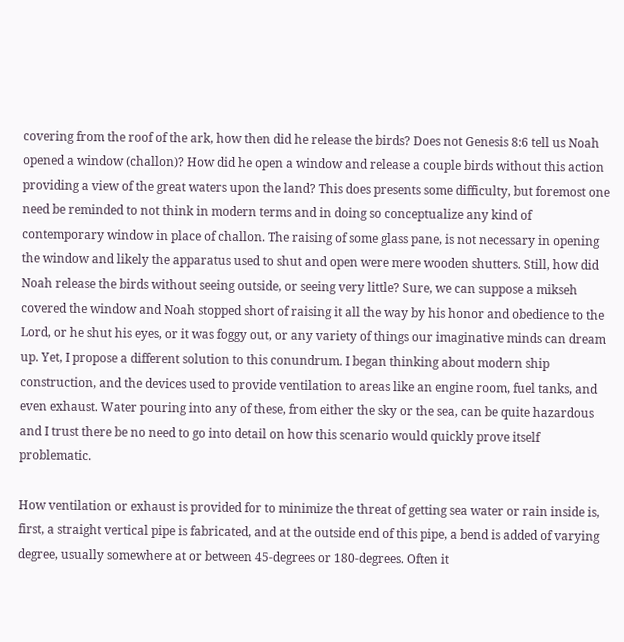covering from the roof of the ark, how then did he release the birds? Does not Genesis 8:6 tell us Noah opened a window (challon)? How did he open a window and release a couple birds without this action providing a view of the great waters upon the land? This does presents some difficulty, but foremost one need be reminded to not think in modern terms and in doing so conceptualize any kind of contemporary window in place of challon. The raising of some glass pane, is not necessary in opening the window and likely the apparatus used to shut and open were mere wooden shutters. Still, how did Noah release the birds without seeing outside, or seeing very little? Sure, we can suppose a mikseh covered the window and Noah stopped short of raising it all the way by his honor and obedience to the Lord, or he shut his eyes, or it was foggy out, or any variety of things our imaginative minds can dream up. Yet, I propose a different solution to this conundrum. I began thinking about modern ship construction, and the devices used to provide ventilation to areas like an engine room, fuel tanks, and even exhaust. Water pouring into any of these, from either the sky or the sea, can be quite hazardous and I trust there be no need to go into detail on how this scenario would quickly prove itself problematic.

How ventilation or exhaust is provided for to minimize the threat of getting sea water or rain inside is, first, a straight vertical pipe is fabricated, and at the outside end of this pipe, a bend is added of varying degree, usually somewhere at or between 45-degrees or 180-degrees. Often it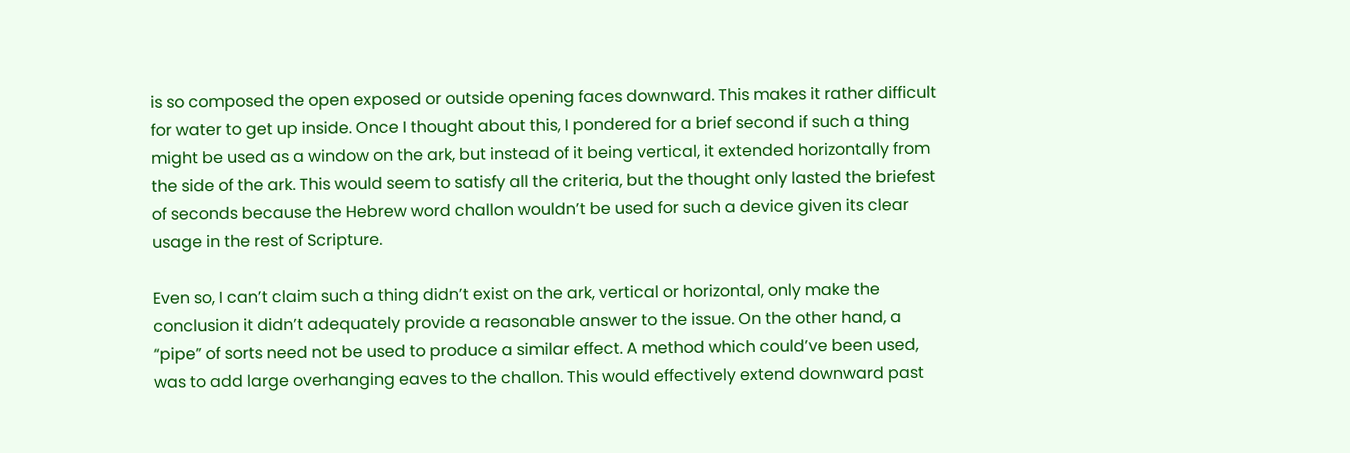is so composed the open exposed or outside opening faces downward. This makes it rather difficult for water to get up inside. Once I thought about this, I pondered for a brief second if such a thing might be used as a window on the ark, but instead of it being vertical, it extended horizontally from the side of the ark. This would seem to satisfy all the criteria, but the thought only lasted the briefest of seconds because the Hebrew word challon wouldn’t be used for such a device given its clear usage in the rest of Scripture.

Even so, I can’t claim such a thing didn’t exist on the ark, vertical or horizontal, only make the conclusion it didn’t adequately provide a reasonable answer to the issue. On the other hand, a “pipe” of sorts need not be used to produce a similar effect. A method which could’ve been used, was to add large overhanging eaves to the challon. This would effectively extend downward past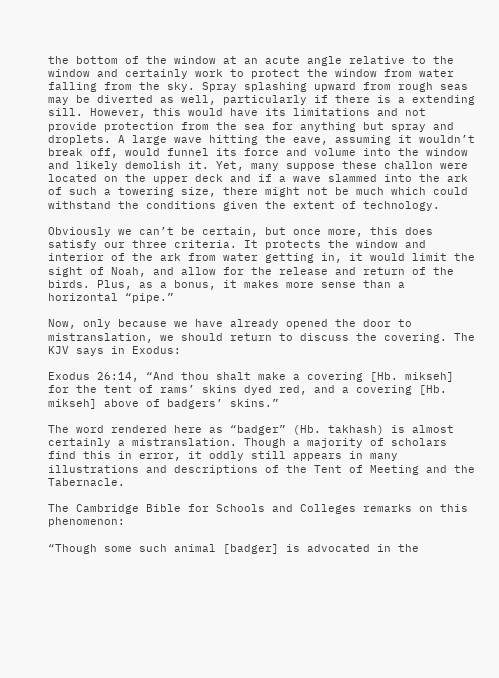the bottom of the window at an acute angle relative to the window and certainly work to protect the window from water falling from the sky. Spray splashing upward from rough seas may be diverted as well, particularly if there is a extending sill. However, this would have its limitations and not provide protection from the sea for anything but spray and droplets. A large wave hitting the eave, assuming it wouldn’t break off, would funnel its force and volume into the window and likely demolish it. Yet, many suppose these challon were located on the upper deck and if a wave slammed into the ark of such a towering size, there might not be much which could withstand the conditions given the extent of technology.

Obviously we can’t be certain, but once more, this does satisfy our three criteria. It protects the window and interior of the ark from water getting in, it would limit the sight of Noah, and allow for the release and return of the birds. Plus, as a bonus, it makes more sense than a horizontal “pipe.”

Now, only because we have already opened the door to mistranslation, we should return to discuss the covering. The KJV says in Exodus:

Exodus 26:14, “And thou shalt make a covering [Hb. mikseh] for the tent of rams’ skins dyed red, and a covering [Hb. mikseh] above of badgers’ skins.”

The word rendered here as “badger” (Hb. takhash) is almost certainly a mistranslation. Though a majority of scholars find this in error, it oddly still appears in many illustrations and descriptions of the Tent of Meeting and the Tabernacle.

The Cambridge Bible for Schools and Colleges remarks on this phenomenon:

“Though some such animal [badger] is advocated in the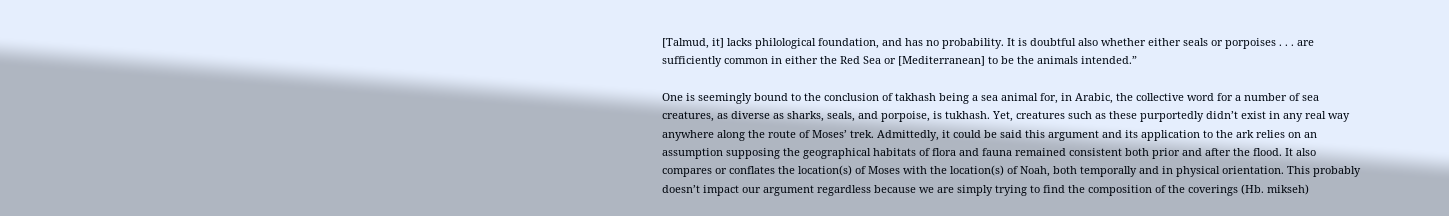[Talmud, it] lacks philological foundation, and has no probability. It is doubtful also whether either seals or porpoises . . . are sufficiently common in either the Red Sea or [Mediterranean] to be the animals intended.”

One is seemingly bound to the conclusion of takhash being a sea animal for, in Arabic, the collective word for a number of sea creatures, as diverse as sharks, seals, and porpoise, is tukhash. Yet, creatures such as these purportedly didn’t exist in any real way anywhere along the route of Moses’ trek. Admittedly, it could be said this argument and its application to the ark relies on an assumption supposing the geographical habitats of flora and fauna remained consistent both prior and after the flood. It also compares or conflates the location(s) of Moses with the location(s) of Noah, both temporally and in physical orientation. This probably doesn’t impact our argument regardless because we are simply trying to find the composition of the coverings (Hb. mikseh)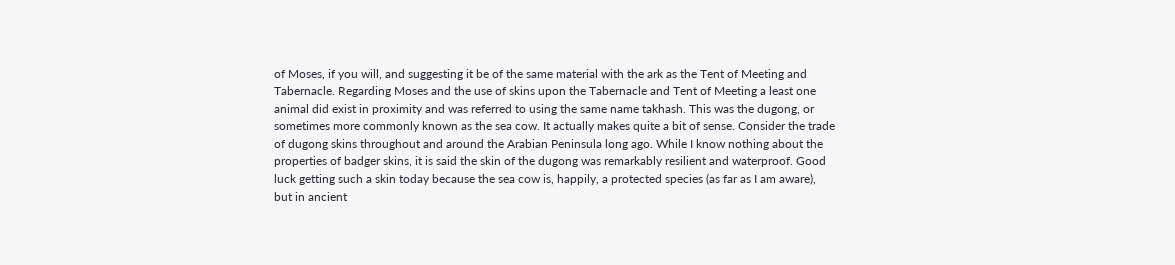of Moses, if you will, and suggesting it be of the same material with the ark as the Tent of Meeting and Tabernacle. Regarding Moses and the use of skins upon the Tabernacle and Tent of Meeting a least one animal did exist in proximity and was referred to using the same name takhash. This was the dugong, or sometimes more commonly known as the sea cow. It actually makes quite a bit of sense. Consider the trade of dugong skins throughout and around the Arabian Peninsula long ago. While I know nothing about the properties of badger skins, it is said the skin of the dugong was remarkably resilient and waterproof. Good luck getting such a skin today because the sea cow is, happily, a protected species (as far as I am aware), but in ancient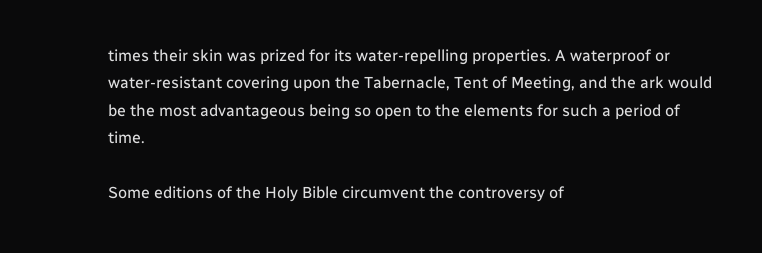times their skin was prized for its water-repelling properties. A waterproof or water-resistant covering upon the Tabernacle, Tent of Meeting, and the ark would be the most advantageous being so open to the elements for such a period of time.

Some editions of the Holy Bible circumvent the controversy of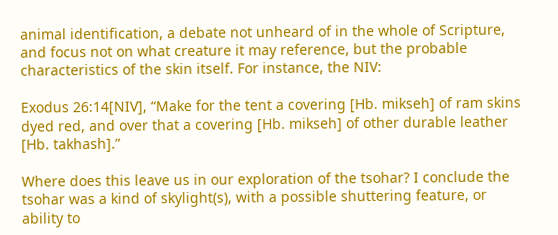animal identification, a debate not unheard of in the whole of Scripture, and focus not on what creature it may reference, but the probable characteristics of the skin itself. For instance, the NIV:

Exodus 26:14[NIV], “Make for the tent a covering [Hb. mikseh] of ram skins dyed red, and over that a covering [Hb. mikseh] of other durable leather [Hb. takhash].”

Where does this leave us in our exploration of the tsohar? I conclude the tsohar was a kind of skylight(s), with a possible shuttering feature, or ability to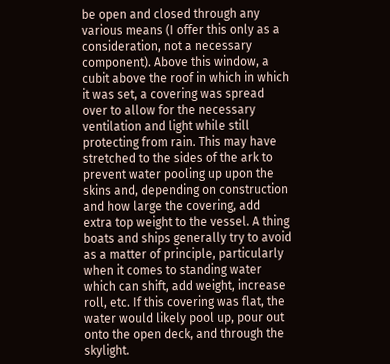be open and closed through any various means (I offer this only as a consideration, not a necessary component). Above this window, a cubit above the roof in which in which it was set, a covering was spread over to allow for the necessary ventilation and light while still protecting from rain. This may have stretched to the sides of the ark to prevent water pooling up upon the skins and, depending on construction and how large the covering, add extra top weight to the vessel. A thing boats and ships generally try to avoid as a matter of principle, particularly when it comes to standing water which can shift, add weight, increase roll, etc. If this covering was flat, the water would likely pool up, pour out onto the open deck, and through the skylight.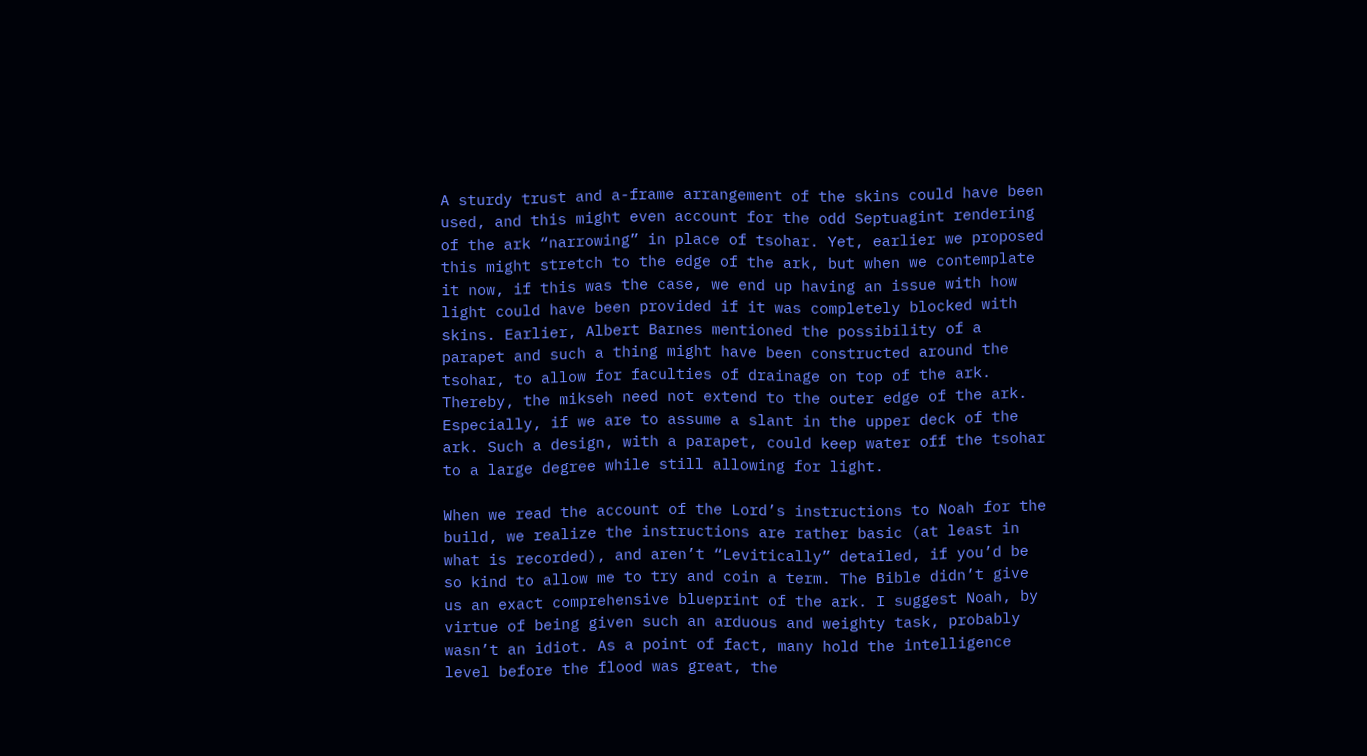A sturdy trust and a-frame arrangement of the skins could have been used, and this might even account for the odd Septuagint rendering of the ark “narrowing” in place of tsohar. Yet, earlier we proposed this might stretch to the edge of the ark, but when we contemplate it now, if this was the case, we end up having an issue with how light could have been provided if it was completely blocked with skins. Earlier, Albert Barnes mentioned the possibility of a parapet and such a thing might have been constructed around the tsohar, to allow for faculties of drainage on top of the ark. Thereby, the mikseh need not extend to the outer edge of the ark. Especially, if we are to assume a slant in the upper deck of the ark. Such a design, with a parapet, could keep water off the tsohar to a large degree while still allowing for light.

When we read the account of the Lord’s instructions to Noah for the build, we realize the instructions are rather basic (at least in what is recorded), and aren’t “Levitically” detailed, if you’d be so kind to allow me to try and coin a term. The Bible didn’t give us an exact comprehensive blueprint of the ark. I suggest Noah, by virtue of being given such an arduous and weighty task, probably wasn’t an idiot. As a point of fact, many hold the intelligence level before the flood was great, the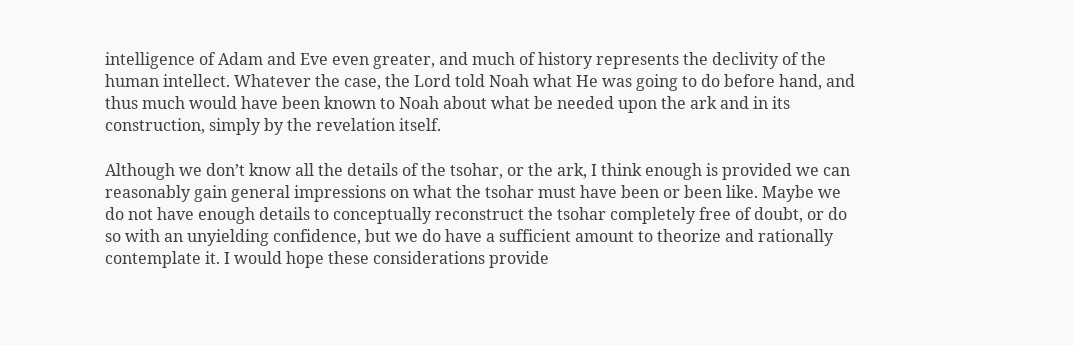intelligence of Adam and Eve even greater, and much of history represents the declivity of the human intellect. Whatever the case, the Lord told Noah what He was going to do before hand, and thus much would have been known to Noah about what be needed upon the ark and in its construction, simply by the revelation itself.

Although we don’t know all the details of the tsohar, or the ark, I think enough is provided we can reasonably gain general impressions on what the tsohar must have been or been like. Maybe we do not have enough details to conceptually reconstruct the tsohar completely free of doubt, or do so with an unyielding confidence, but we do have a sufficient amount to theorize and rationally contemplate it. I would hope these considerations provide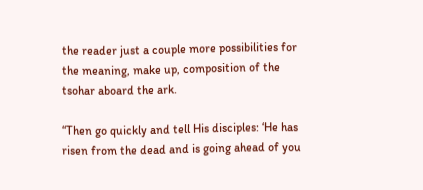the reader just a couple more possibilities for the meaning, make up, composition of the tsohar aboard the ark.

“Then go quickly and tell His disciples: ‘He has risen from the dead and is going ahead of you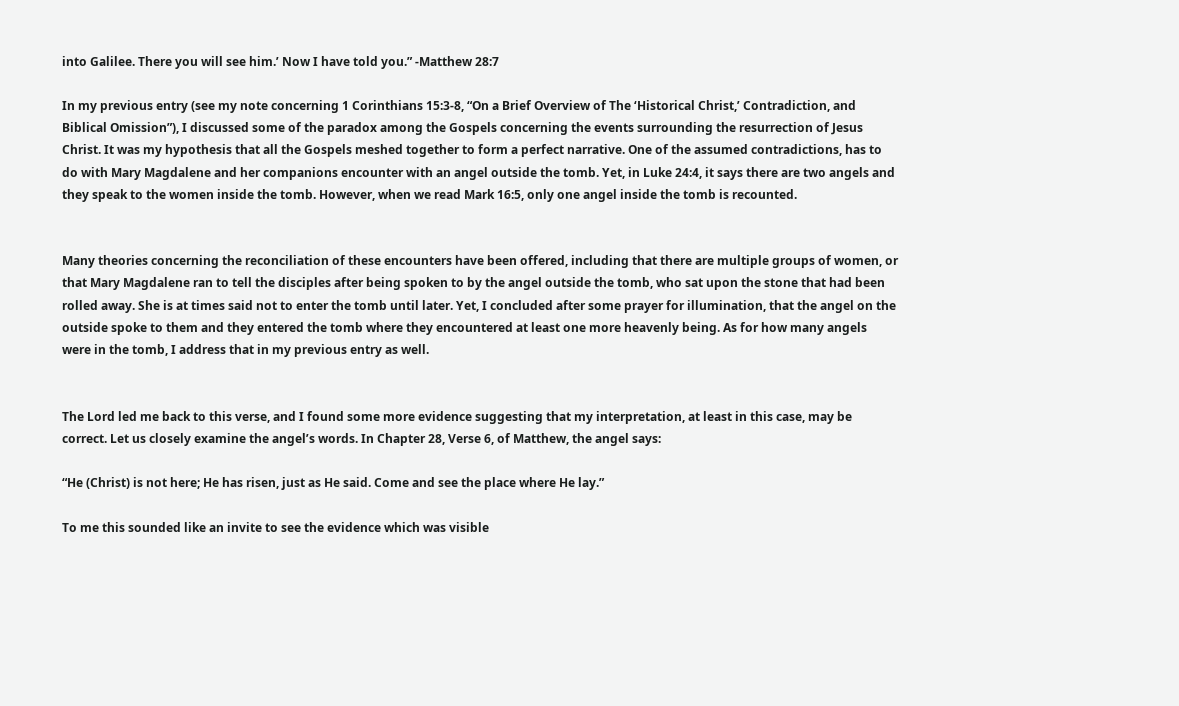into Galilee. There you will see him.’ Now I have told you.” -Matthew 28:7

In my previous entry (see my note concerning 1 Corinthians 15:3-8, “On a Brief Overview of The ‘Historical Christ,’ Contradiction, and Biblical Omission”), I discussed some of the paradox among the Gospels concerning the events surrounding the resurrection of Jesus Christ. It was my hypothesis that all the Gospels meshed together to form a perfect narrative. One of the assumed contradictions, has to do with Mary Magdalene and her companions encounter with an angel outside the tomb. Yet, in Luke 24:4, it says there are two angels and they speak to the women inside the tomb. However, when we read Mark 16:5, only one angel inside the tomb is recounted.


Many theories concerning the reconciliation of these encounters have been offered, including that there are multiple groups of women, or that Mary Magdalene ran to tell the disciples after being spoken to by the angel outside the tomb, who sat upon the stone that had been rolled away. She is at times said not to enter the tomb until later. Yet, I concluded after some prayer for illumination, that the angel on the outside spoke to them and they entered the tomb where they encountered at least one more heavenly being. As for how many angels were in the tomb, I address that in my previous entry as well.


The Lord led me back to this verse, and I found some more evidence suggesting that my interpretation, at least in this case, may be correct. Let us closely examine the angel’s words. In Chapter 28, Verse 6, of Matthew, the angel says:

“He (Christ) is not here; He has risen, just as He said. Come and see the place where He lay.”

To me this sounded like an invite to see the evidence which was visible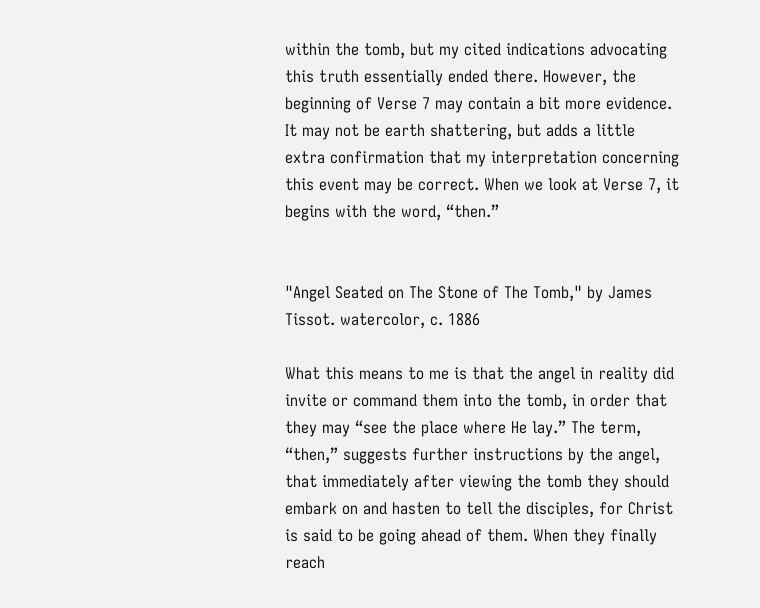within the tomb, but my cited indications advocating this truth essentially ended there. However, the beginning of Verse 7 may contain a bit more evidence. It may not be earth shattering, but adds a little extra confirmation that my interpretation concerning this event may be correct. When we look at Verse 7, it begins with the word, “then.”


"Angel Seated on The Stone of The Tomb," by James Tissot. watercolor, c. 1886

What this means to me is that the angel in reality did invite or command them into the tomb, in order that they may “see the place where He lay.” The term, “then,” suggests further instructions by the angel, that immediately after viewing the tomb they should embark on and hasten to tell the disciples, for Christ is said to be going ahead of them. When they finally reach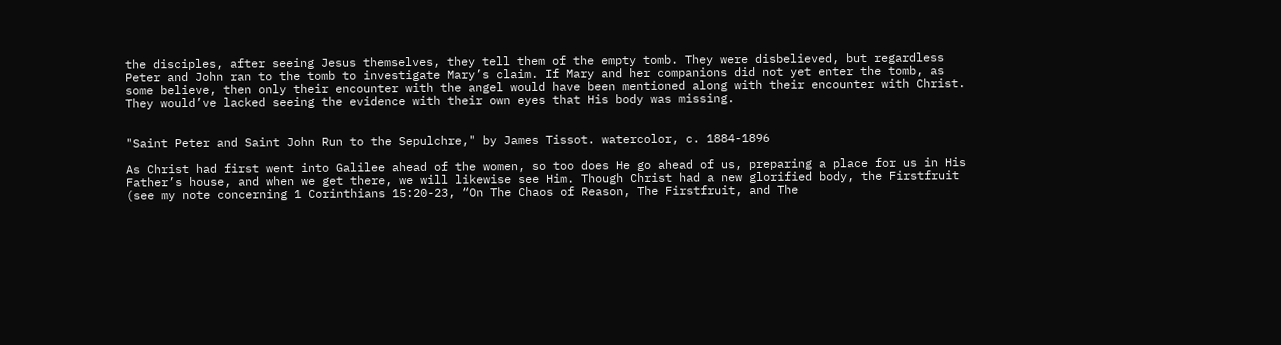the disciples, after seeing Jesus themselves, they tell them of the empty tomb. They were disbelieved, but regardless Peter and John ran to the tomb to investigate Mary’s claim. If Mary and her companions did not yet enter the tomb, as some believe, then only their encounter with the angel would have been mentioned along with their encounter with Christ. They would’ve lacked seeing the evidence with their own eyes that His body was missing.


"Saint Peter and Saint John Run to the Sepulchre," by James Tissot. watercolor, c. 1884-1896

As Christ had first went into Galilee ahead of the women, so too does He go ahead of us, preparing a place for us in His Father’s house, and when we get there, we will likewise see Him. Though Christ had a new glorified body, the Firstfruit (see my note concerning 1 Corinthians 15:20-23, “On The Chaos of Reason, The Firstfruit, and The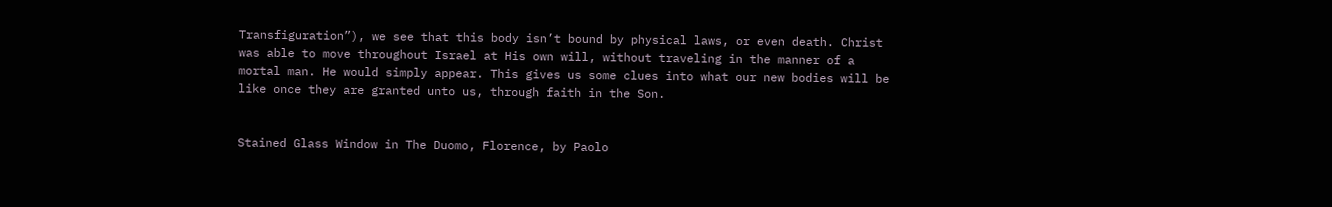Transfiguration”), we see that this body isn’t bound by physical laws, or even death. Christ was able to move throughout Israel at His own will, without traveling in the manner of a mortal man. He would simply appear. This gives us some clues into what our new bodies will be like once they are granted unto us, through faith in the Son.


Stained Glass Window in The Duomo, Florence, by Paolo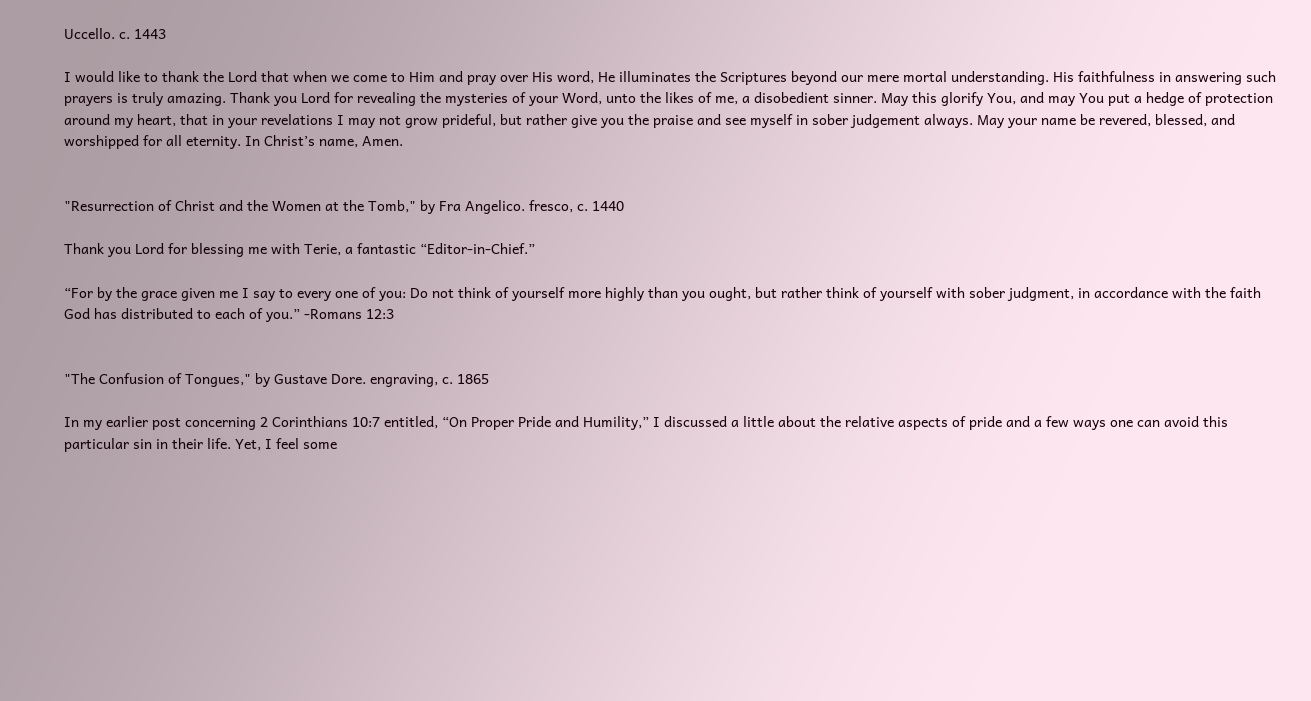Uccello. c. 1443

I would like to thank the Lord that when we come to Him and pray over His word, He illuminates the Scriptures beyond our mere mortal understanding. His faithfulness in answering such prayers is truly amazing. Thank you Lord for revealing the mysteries of your Word, unto the likes of me, a disobedient sinner. May this glorify You, and may You put a hedge of protection around my heart, that in your revelations I may not grow prideful, but rather give you the praise and see myself in sober judgement always. May your name be revered, blessed, and worshipped for all eternity. In Christ’s name, Amen.


"Resurrection of Christ and the Women at the Tomb," by Fra Angelico. fresco, c. 1440

Thank you Lord for blessing me with Terie, a fantastic “Editor-in-Chief.”

“For by the grace given me I say to every one of you: Do not think of yourself more highly than you ought, but rather think of yourself with sober judgment, in accordance with the faith God has distributed to each of you.” -Romans 12:3


"The Confusion of Tongues," by Gustave Dore. engraving, c. 1865

In my earlier post concerning 2 Corinthians 10:7 entitled, “On Proper Pride and Humility,” I discussed a little about the relative aspects of pride and a few ways one can avoid this particular sin in their life. Yet, I feel some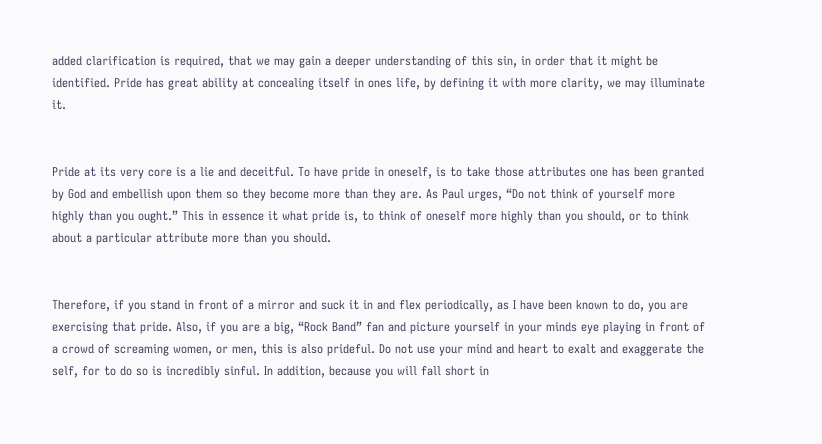added clarification is required, that we may gain a deeper understanding of this sin, in order that it might be identified. Pride has great ability at concealing itself in ones life, by defining it with more clarity, we may illuminate it.


Pride at its very core is a lie and deceitful. To have pride in oneself, is to take those attributes one has been granted by God and embellish upon them so they become more than they are. As Paul urges, “Do not think of yourself more highly than you ought.” This in essence it what pride is, to think of oneself more highly than you should, or to think about a particular attribute more than you should.


Therefore, if you stand in front of a mirror and suck it in and flex periodically, as I have been known to do, you are exercising that pride. Also, if you are a big, “Rock Band” fan and picture yourself in your minds eye playing in front of a crowd of screaming women, or men, this is also prideful. Do not use your mind and heart to exalt and exaggerate the self, for to do so is incredibly sinful. In addition, because you will fall short in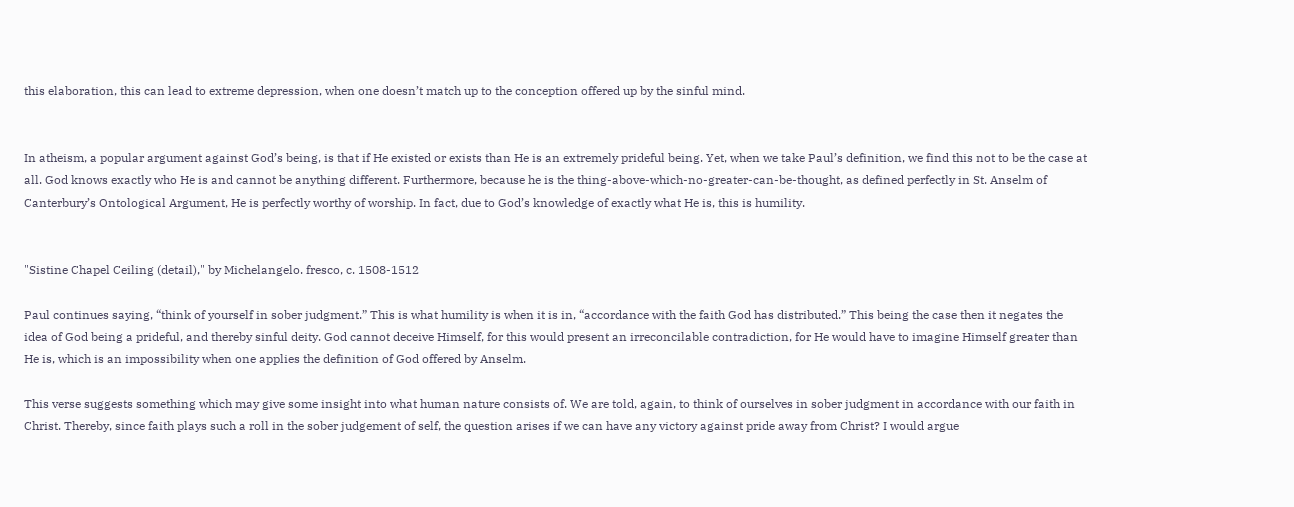this elaboration, this can lead to extreme depression, when one doesn’t match up to the conception offered up by the sinful mind.


In atheism, a popular argument against God’s being, is that if He existed or exists than He is an extremely prideful being. Yet, when we take Paul’s definition, we find this not to be the case at all. God knows exactly who He is and cannot be anything different. Furthermore, because he is the thing-above-which-no-greater-can-be-thought, as defined perfectly in St. Anselm of Canterbury’s Ontological Argument, He is perfectly worthy of worship. In fact, due to God’s knowledge of exactly what He is, this is humility.


"Sistine Chapel Ceiling (detail)," by Michelangelo. fresco, c. 1508-1512

Paul continues saying, “think of yourself in sober judgment.” This is what humility is when it is in, “accordance with the faith God has distributed.” This being the case then it negates the idea of God being a prideful, and thereby sinful deity. God cannot deceive Himself, for this would present an irreconcilable contradiction, for He would have to imagine Himself greater than He is, which is an impossibility when one applies the definition of God offered by Anselm.

This verse suggests something which may give some insight into what human nature consists of. We are told, again, to think of ourselves in sober judgment in accordance with our faith in Christ. Thereby, since faith plays such a roll in the sober judgement of self, the question arises if we can have any victory against pride away from Christ? I would argue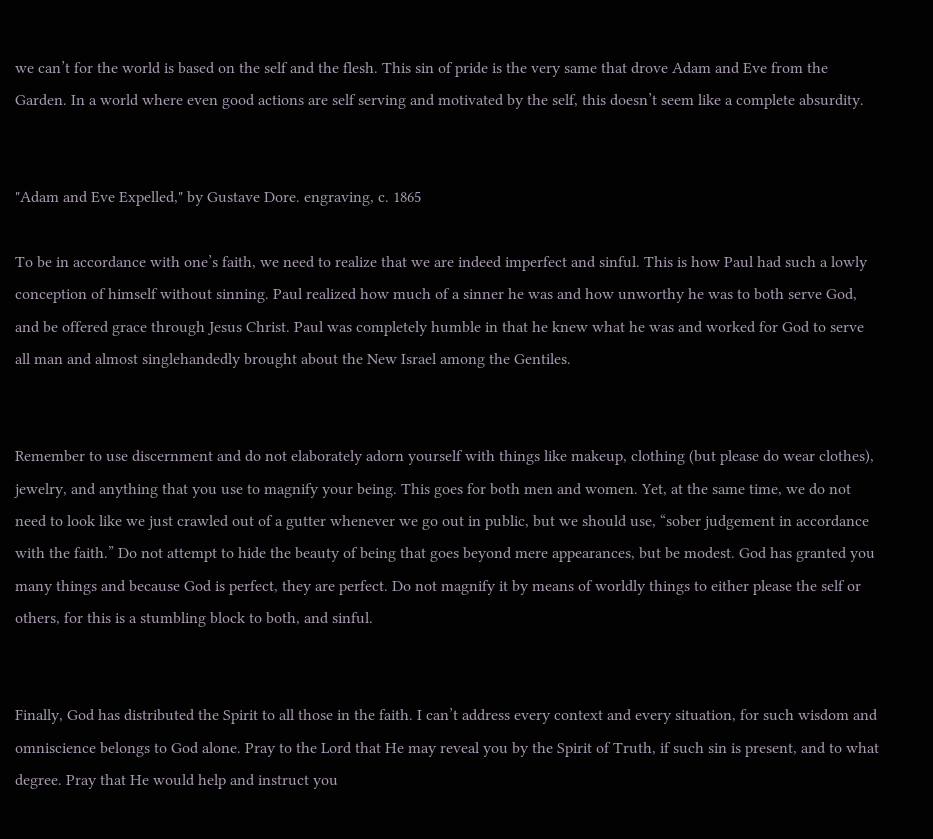we can’t for the world is based on the self and the flesh. This sin of pride is the very same that drove Adam and Eve from the Garden. In a world where even good actions are self serving and motivated by the self, this doesn’t seem like a complete absurdity.


"Adam and Eve Expelled," by Gustave Dore. engraving, c. 1865

To be in accordance with one’s faith, we need to realize that we are indeed imperfect and sinful. This is how Paul had such a lowly conception of himself without sinning. Paul realized how much of a sinner he was and how unworthy he was to both serve God, and be offered grace through Jesus Christ. Paul was completely humble in that he knew what he was and worked for God to serve all man and almost singlehandedly brought about the New Israel among the Gentiles.


Remember to use discernment and do not elaborately adorn yourself with things like makeup, clothing (but please do wear clothes), jewelry, and anything that you use to magnify your being. This goes for both men and women. Yet, at the same time, we do not need to look like we just crawled out of a gutter whenever we go out in public, but we should use, “sober judgement in accordance with the faith.” Do not attempt to hide the beauty of being that goes beyond mere appearances, but be modest. God has granted you many things and because God is perfect, they are perfect. Do not magnify it by means of worldly things to either please the self or others, for this is a stumbling block to both, and sinful.


Finally, God has distributed the Spirit to all those in the faith. I can’t address every context and every situation, for such wisdom and omniscience belongs to God alone. Pray to the Lord that He may reveal you by the Spirit of Truth, if such sin is present, and to what degree. Pray that He would help and instruct you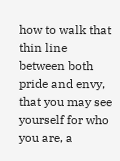how to walk that thin line between both pride and envy, that you may see yourself for who you are, a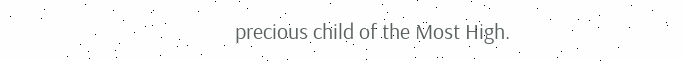precious child of the Most High.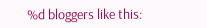%d bloggers like this: